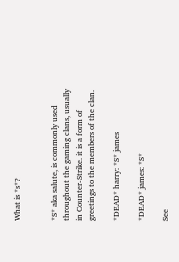What is *s*?


*S* aka salute, is commonly used throughout the gaming clans, usually in Counter-Strike. it is a form of greetings to the members of the clan.

*DEAD* harry: *S* james

*DEAD* james: *S*

See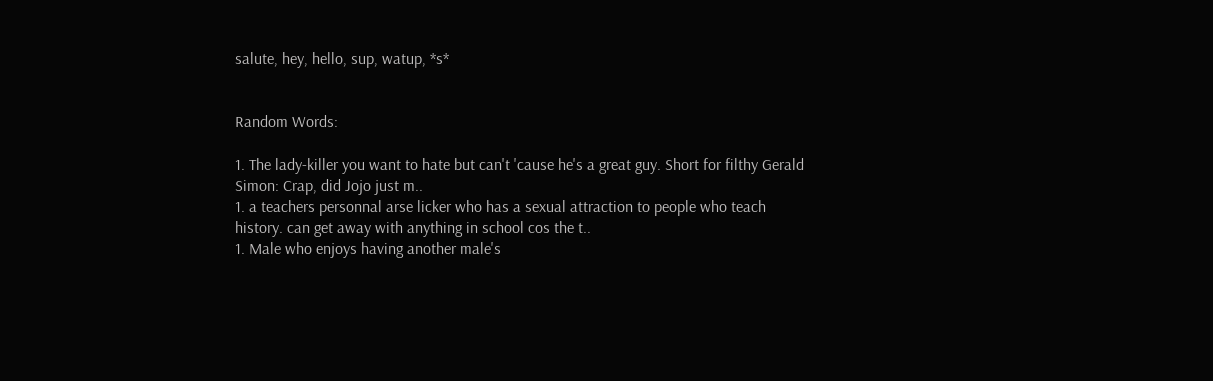salute, hey, hello, sup, watup, *s*


Random Words:

1. The lady-killer you want to hate but can't 'cause he's a great guy. Short for filthy Gerald Simon: Crap, did Jojo just m..
1. a teachers personnal arse licker who has a sexual attraction to people who teach history. can get away with anything in school cos the t..
1. Male who enjoys having another male's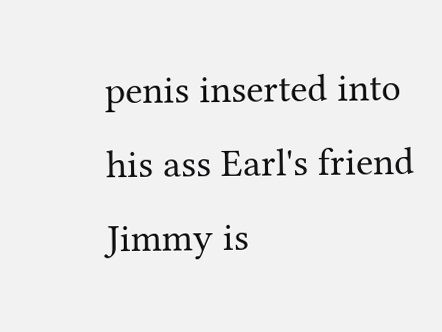penis inserted into his ass Earl's friend Jimmy is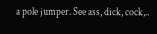a pole jumper. See ass, dick, cock,..